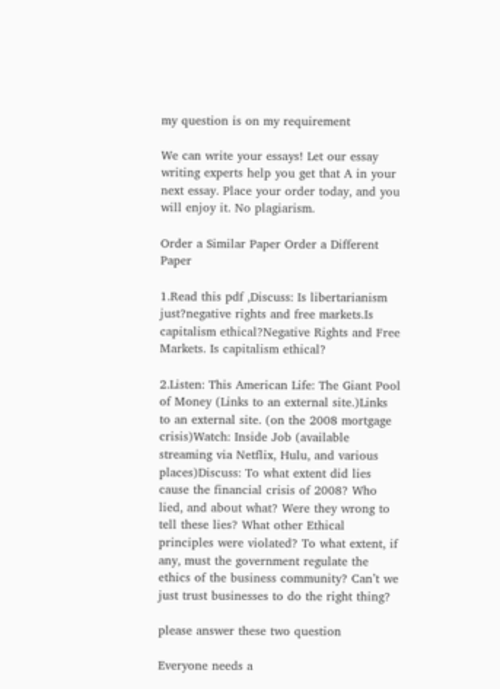my question is on my requirement

We can write your essays! Let our essay writing experts help you get that A in your next essay. Place your order today, and you will enjoy it. No plagiarism.

Order a Similar Paper Order a Different Paper

1.Read this pdf ,Discuss: Is libertarianism just?negative rights and free markets.Is capitalism ethical?Negative Rights and Free Markets. Is capitalism ethical?

2.Listen: This American Life: The Giant Pool of Money (Links to an external site.)Links to an external site. (on the 2008 mortgage crisis)Watch: Inside Job (available streaming via Netflix, Hulu, and various places)Discuss: To what extent did lies cause the financial crisis of 2008? Who lied, and about what? Were they wrong to tell these lies? What other Ethical principles were violated? To what extent, if any, must the government regulate the ethics of the business community? Can’t we just trust businesses to do the right thing?

please answer these two question

Everyone needs a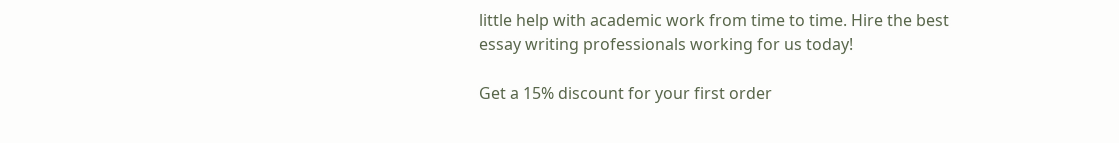little help with academic work from time to time. Hire the best essay writing professionals working for us today!

Get a 15% discount for your first order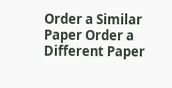Order a Similar Paper Order a Different Paper